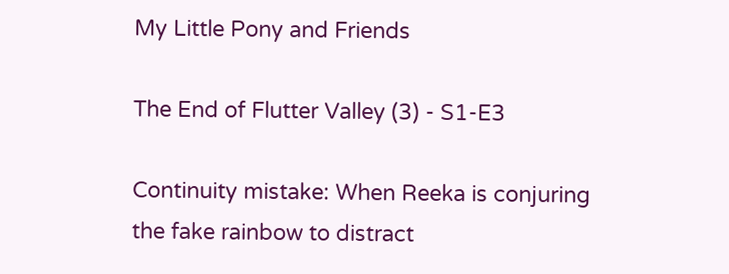My Little Pony and Friends

The End of Flutter Valley (3) - S1-E3

Continuity mistake: When Reeka is conjuring the fake rainbow to distract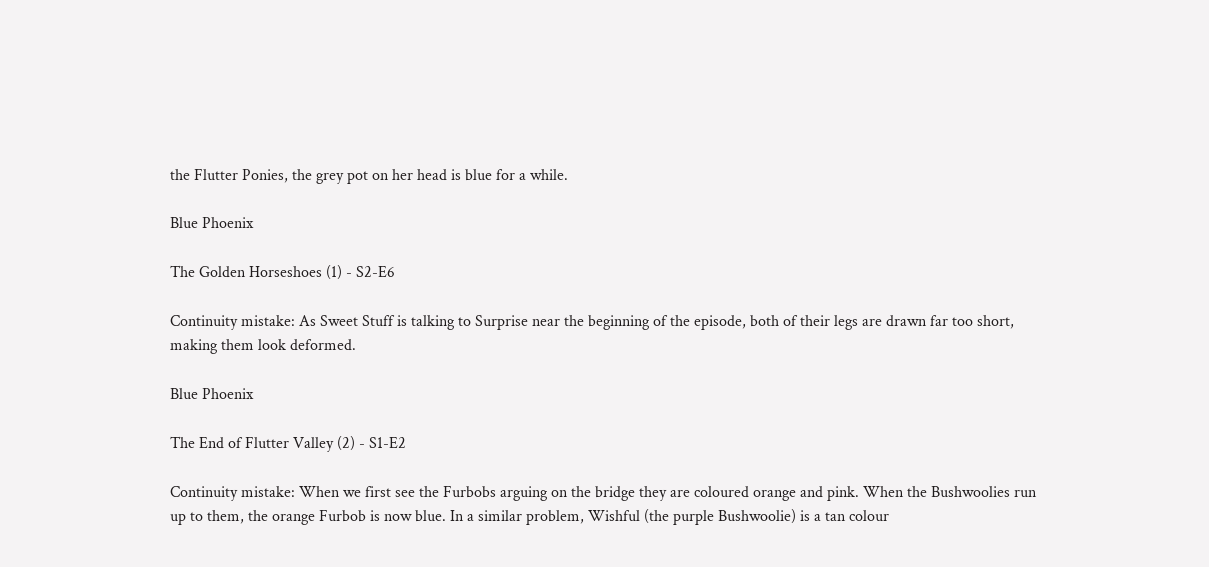the Flutter Ponies, the grey pot on her head is blue for a while.

Blue Phoenix

The Golden Horseshoes (1) - S2-E6

Continuity mistake: As Sweet Stuff is talking to Surprise near the beginning of the episode, both of their legs are drawn far too short, making them look deformed.

Blue Phoenix

The End of Flutter Valley (2) - S1-E2

Continuity mistake: When we first see the Furbobs arguing on the bridge they are coloured orange and pink. When the Bushwoolies run up to them, the orange Furbob is now blue. In a similar problem, Wishful (the purple Bushwoolie) is a tan colour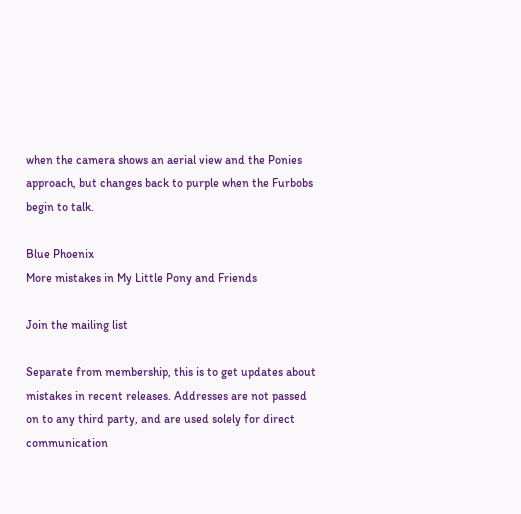when the camera shows an aerial view and the Ponies approach, but changes back to purple when the Furbobs begin to talk.

Blue Phoenix
More mistakes in My Little Pony and Friends

Join the mailing list

Separate from membership, this is to get updates about mistakes in recent releases. Addresses are not passed on to any third party, and are used solely for direct communication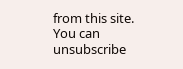from this site. You can unsubscribe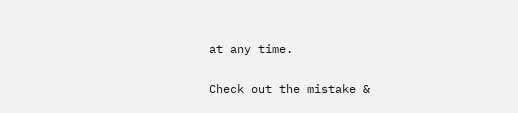at any time.

Check out the mistake &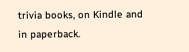trivia books, on Kindle and in paperback.